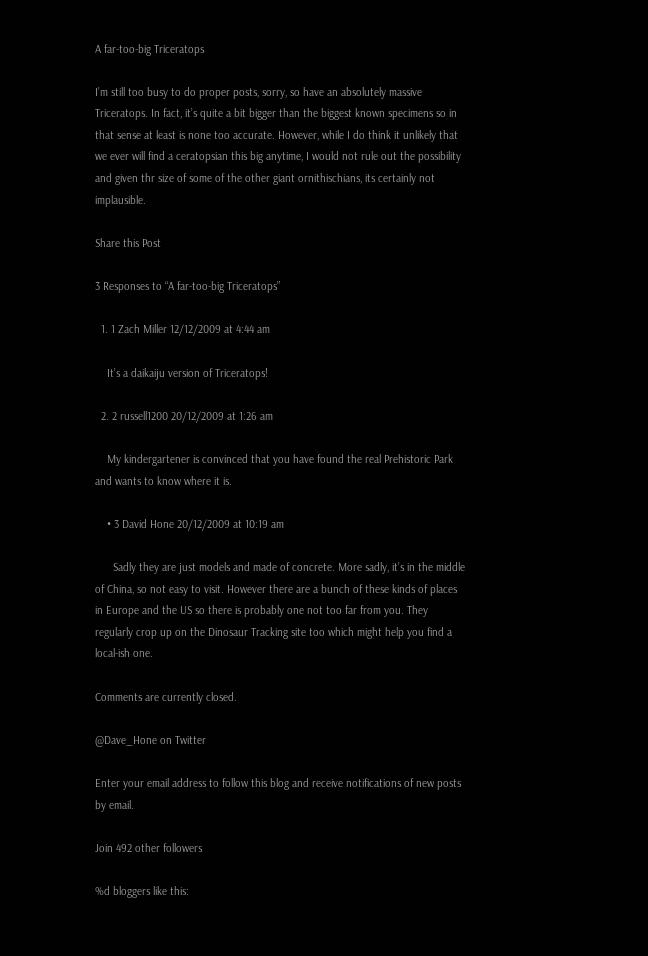A far-too-big Triceratops

I’m still too busy to do proper posts, sorry, so have an absolutely massive Triceratops. In fact, it’s quite a bit bigger than the biggest known specimens so in that sense at least is none too accurate. However, while I do think it unlikely that we ever will find a ceratopsian this big anytime, I would not rule out the possibility and given thr size of some of the other giant ornithischians, its certainly not implausible.

Share this Post

3 Responses to “A far-too-big Triceratops”

  1. 1 Zach Miller 12/12/2009 at 4:44 am

    It’s a daikaiju version of Triceratops!

  2. 2 russell1200 20/12/2009 at 1:26 am

    My kindergartener is convinced that you have found the real Prehistoric Park and wants to know where it is.

    • 3 David Hone 20/12/2009 at 10:19 am

      Sadly they are just models and made of concrete. More sadly, it’s in the middle of China, so not easy to visit. However there are a bunch of these kinds of places in Europe and the US so there is probably one not too far from you. They regularly crop up on the Dinosaur Tracking site too which might help you find a local-ish one.

Comments are currently closed.

@Dave_Hone on Twitter

Enter your email address to follow this blog and receive notifications of new posts by email.

Join 492 other followers

%d bloggers like this: